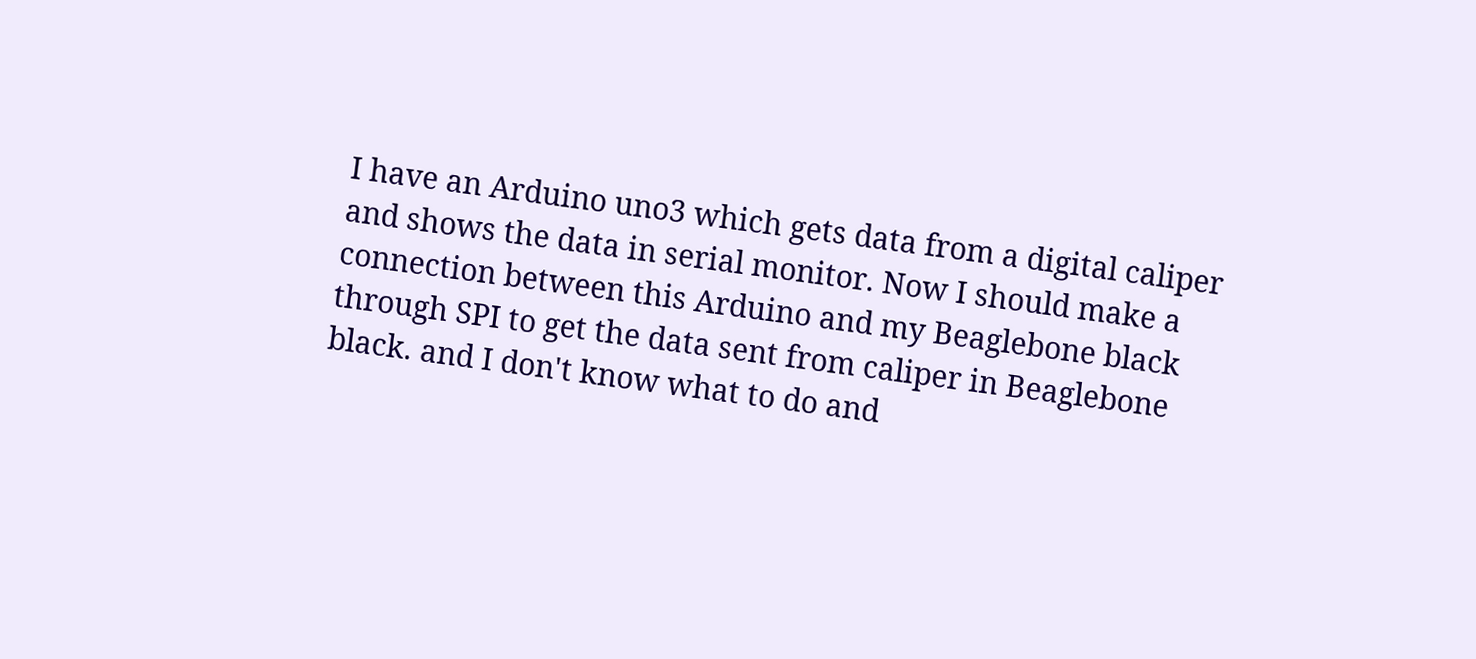I have an Arduino uno3 which gets data from a digital caliper and shows the data in serial monitor. Now I should make a connection between this Arduino and my Beaglebone black through SPI to get the data sent from caliper in Beaglebone black. and I don't know what to do and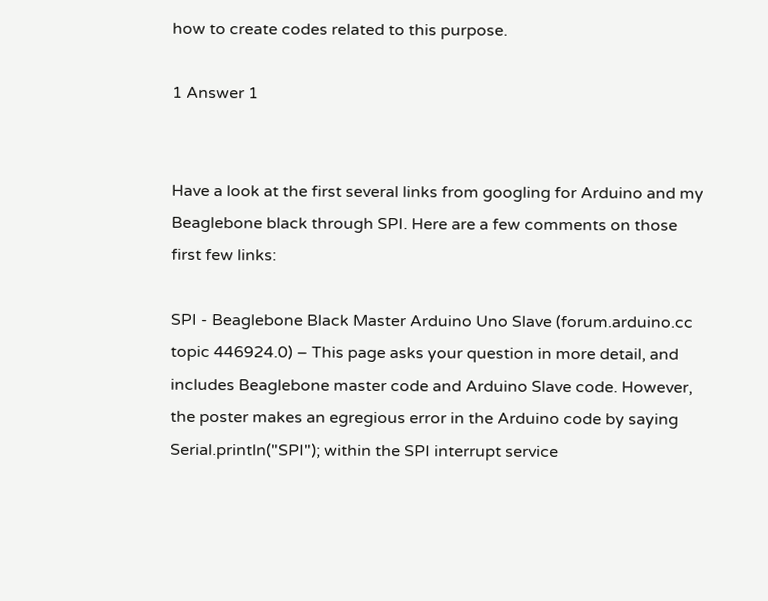how to create codes related to this purpose.

1 Answer 1


Have a look at the first several links from googling for Arduino and my Beaglebone black through SPI. Here are a few comments on those first few links:

SPI - Beaglebone Black Master Arduino Uno Slave (forum.arduino.cc topic 446924.0) – This page asks your question in more detail, and includes Beaglebone master code and Arduino Slave code. However, the poster makes an egregious error in the Arduino code by saying Serial.println("SPI"); within the SPI interrupt service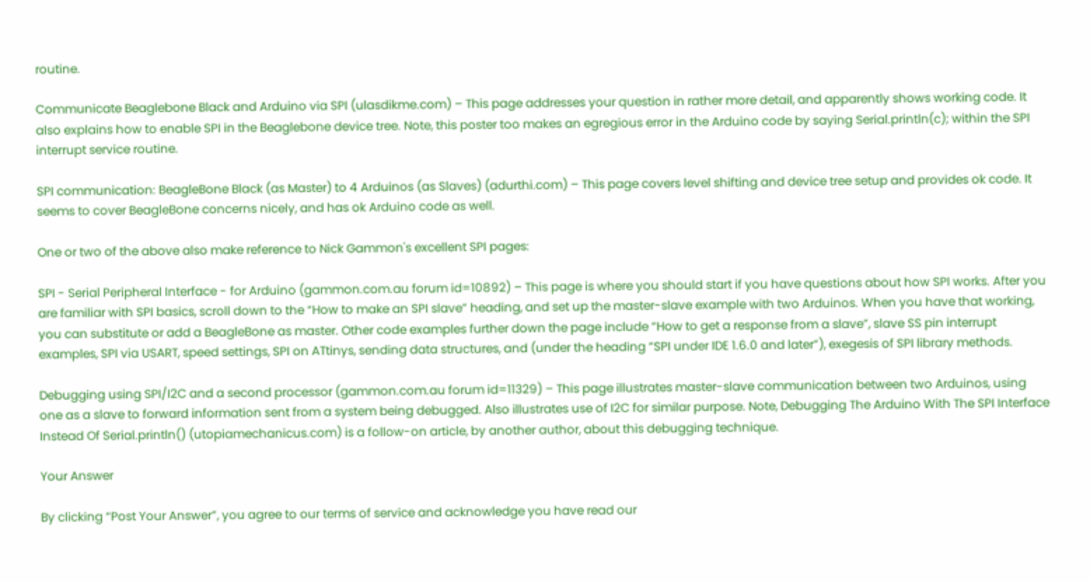routine.

Communicate Beaglebone Black and Arduino via SPI (ulasdikme.com) – This page addresses your question in rather more detail, and apparently shows working code. It also explains how to enable SPI in the Beaglebone device tree. Note, this poster too makes an egregious error in the Arduino code by saying Serial.println(c); within the SPI interrupt service routine.

SPI communication: BeagleBone Black (as Master) to 4 Arduinos (as Slaves) (adurthi.com) – This page covers level shifting and device tree setup and provides ok code. It seems to cover BeagleBone concerns nicely, and has ok Arduino code as well.

One or two of the above also make reference to Nick Gammon's excellent SPI pages:

SPI - Serial Peripheral Interface - for Arduino (gammon.com.au forum id=10892) – This page is where you should start if you have questions about how SPI works. After you are familiar with SPI basics, scroll down to the “How to make an SPI slave” heading, and set up the master-slave example with two Arduinos. When you have that working, you can substitute or add a BeagleBone as master. Other code examples further down the page include “How to get a response from a slave”, slave SS pin interrupt examples, SPI via USART, speed settings, SPI on ATtinys, sending data structures, and (under the heading “SPI under IDE 1.6.0 and later”), exegesis of SPI library methods.

Debugging using SPI/I2C and a second processor (gammon.com.au forum id=11329) – This page illustrates master-slave communication between two Arduinos, using one as a slave to forward information sent from a system being debugged. Also illustrates use of I2C for similar purpose. Note, Debugging The Arduino With The SPI Interface Instead Of Serial.println() (utopiamechanicus.com) is a follow-on article, by another author, about this debugging technique.

Your Answer

By clicking “Post Your Answer”, you agree to our terms of service and acknowledge you have read our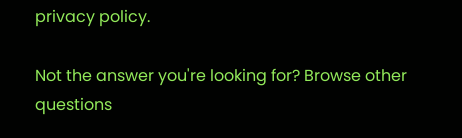privacy policy.

Not the answer you're looking for? Browse other questions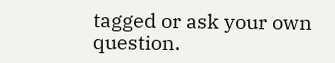tagged or ask your own question.